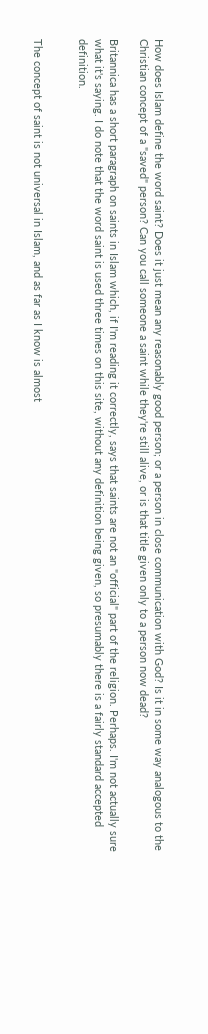How does Islam define the word saint? Does it just mean any reasonably good person; or a person in close communication with God? Is it in some way analogous to the Christian concept of a "saved" person? Can you call someone a saint while they're still alive, or is that title given only to a person now dead?

Britannica has a short paragraph on saints in Islam which, if I'm reading it correctly, says that saints are not an "official" part of the religion. Perhaps. I'm not actually sure what it's saying. I do note that the word saint is used three times on this site, without any definition being given, so presumably there is a fairly standard accepted definition.


The concept of saint is not universal in Islam, and as far as I know is almost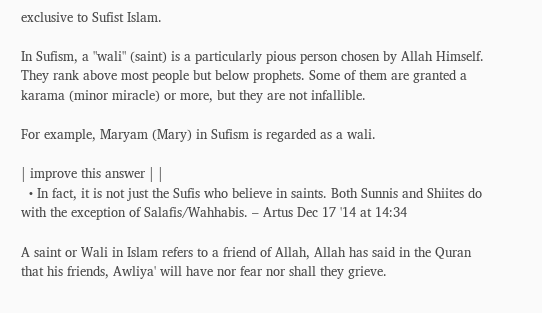exclusive to Sufist Islam.

In Sufism, a "wali" (saint) is a particularly pious person chosen by Allah Himself. They rank above most people but below prophets. Some of them are granted a karama (minor miracle) or more, but they are not infallible.

For example, Maryam (Mary) in Sufism is regarded as a wali.

| improve this answer | |
  • In fact, it is not just the Sufis who believe in saints. Both Sunnis and Shiites do with the exception of Salafis/Wahhabis. – Artus Dec 17 '14 at 14:34

A saint or Wali in Islam refers to a friend of Allah, Allah has said in the Quran that his friends, Awliya' will have nor fear nor shall they grieve.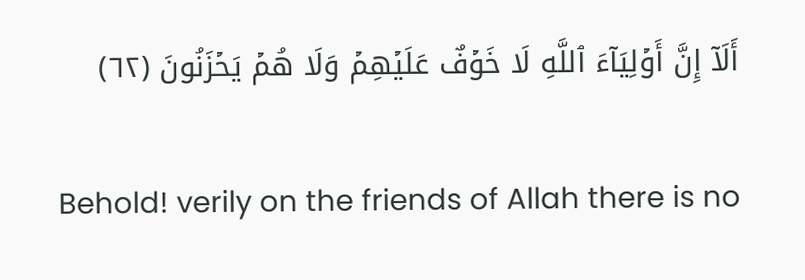أَلَآ إِنَّ أَوۡلِيَآءَ ٱللَّهِ لَا خَوۡفٌ عَلَيۡهِمۡ وَلَا هُمۡ يَحۡزَنُونَ (٦٢)

Behold! verily on the friends of Allah there is no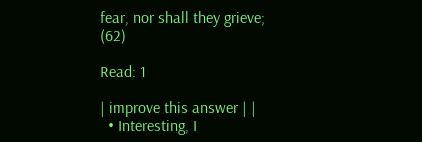fear, nor shall they grieve; (62)

Read: 1

| improve this answer | |
  • Interesting, I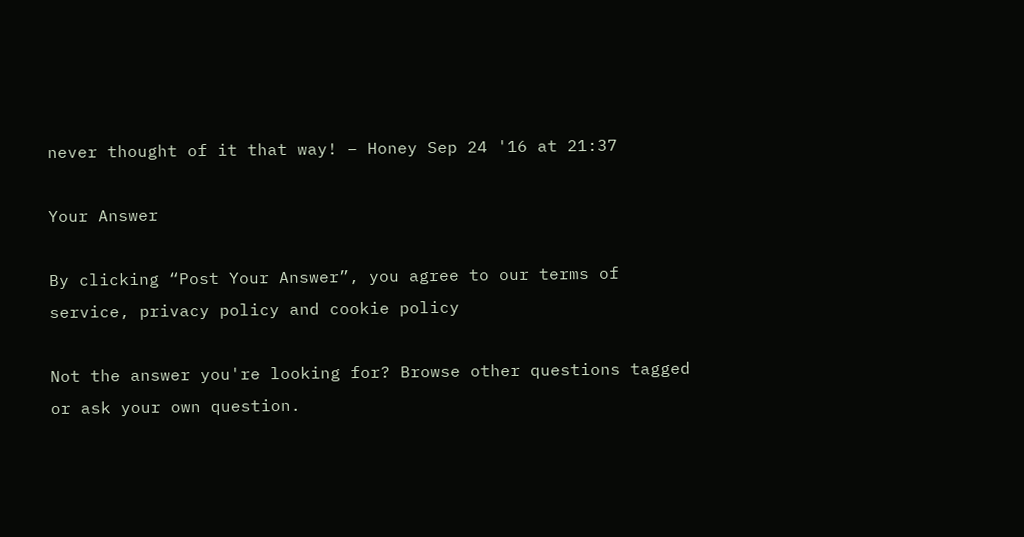never thought of it that way! – Honey Sep 24 '16 at 21:37

Your Answer

By clicking “Post Your Answer”, you agree to our terms of service, privacy policy and cookie policy

Not the answer you're looking for? Browse other questions tagged or ask your own question.